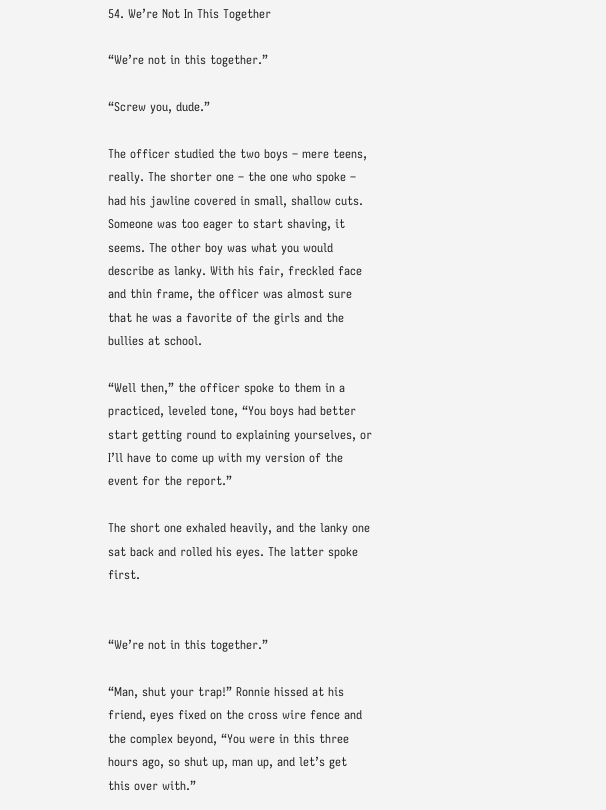54. We’re Not In This Together

“We’re not in this together.”

“Screw you, dude.”

The officer studied the two boys – mere teens, really. The shorter one – the one who spoke – had his jawline covered in small, shallow cuts. Someone was too eager to start shaving, it seems. The other boy was what you would describe as lanky. With his fair, freckled face and thin frame, the officer was almost sure that he was a favorite of the girls and the bullies at school.

“Well then,” the officer spoke to them in a practiced, leveled tone, “You boys had better start getting round to explaining yourselves, or I’ll have to come up with my version of the event for the report.”

The short one exhaled heavily, and the lanky one sat back and rolled his eyes. The latter spoke first.


“We’re not in this together.”

“Man, shut your trap!” Ronnie hissed at his friend, eyes fixed on the cross wire fence and the complex beyond, “You were in this three hours ago, so shut up, man up, and let’s get this over with.”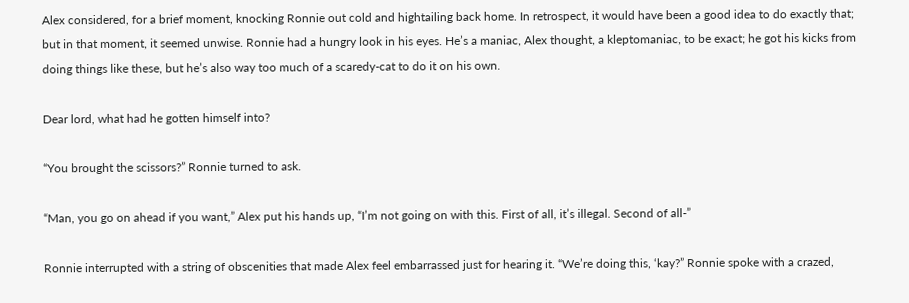Alex considered, for a brief moment, knocking Ronnie out cold and hightailing back home. In retrospect, it would have been a good idea to do exactly that; but in that moment, it seemed unwise. Ronnie had a hungry look in his eyes. He’s a maniac, Alex thought, a kleptomaniac, to be exact; he got his kicks from doing things like these, but he’s also way too much of a scaredy-cat to do it on his own.

Dear lord, what had he gotten himself into?

“You brought the scissors?” Ronnie turned to ask.

“Man, you go on ahead if you want,” Alex put his hands up, “I’m not going on with this. First of all, it’s illegal. Second of all-”

Ronnie interrupted with a string of obscenities that made Alex feel embarrassed just for hearing it. “We’re doing this, ‘kay?” Ronnie spoke with a crazed,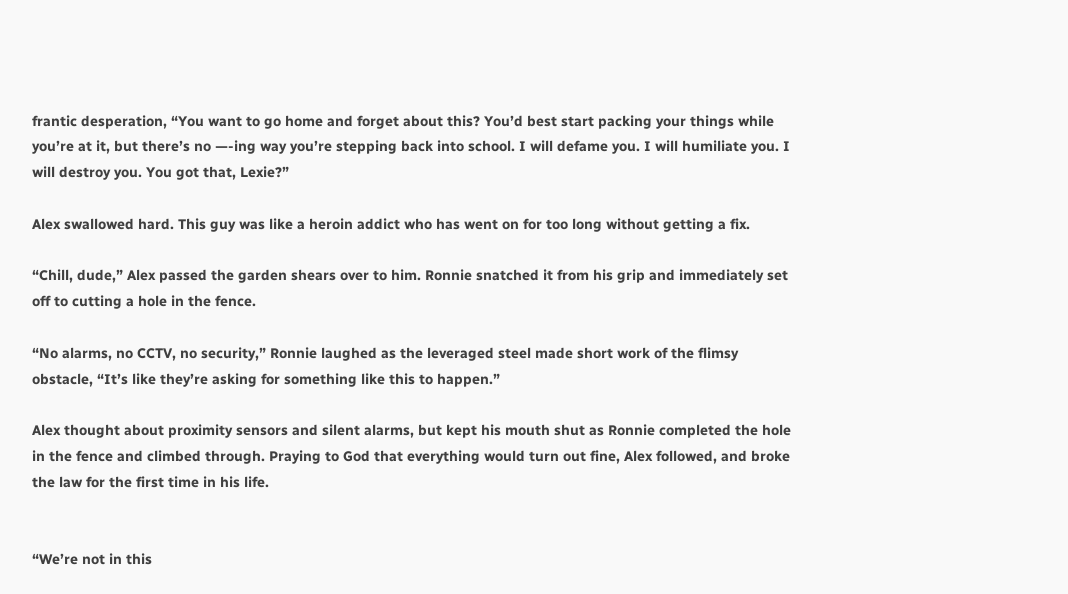frantic desperation, “You want to go home and forget about this? You’d best start packing your things while you’re at it, but there’s no —-ing way you’re stepping back into school. I will defame you. I will humiliate you. I will destroy you. You got that, Lexie?”

Alex swallowed hard. This guy was like a heroin addict who has went on for too long without getting a fix.

“Chill, dude,” Alex passed the garden shears over to him. Ronnie snatched it from his grip and immediately set off to cutting a hole in the fence.

“No alarms, no CCTV, no security,” Ronnie laughed as the leveraged steel made short work of the flimsy obstacle, “It’s like they’re asking for something like this to happen.”

Alex thought about proximity sensors and silent alarms, but kept his mouth shut as Ronnie completed the hole in the fence and climbed through. Praying to God that everything would turn out fine, Alex followed, and broke the law for the first time in his life.


“We’re not in this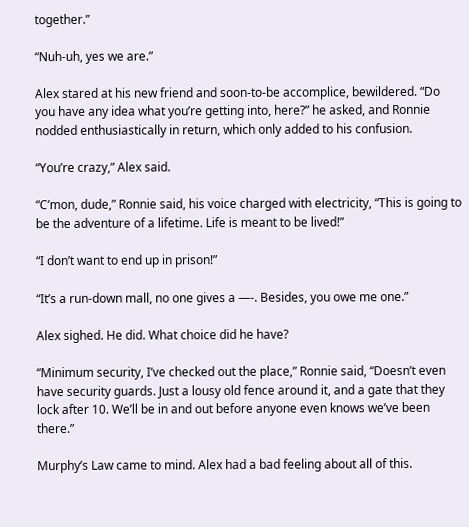together.”

“Nuh-uh, yes we are.”

Alex stared at his new friend and soon-to-be accomplice, bewildered. “Do you have any idea what you’re getting into, here?” he asked, and Ronnie nodded enthusiastically in return, which only added to his confusion.

“You’re crazy,” Alex said.

“C’mon, dude,” Ronnie said, his voice charged with electricity, “This is going to be the adventure of a lifetime. Life is meant to be lived!”

“I don’t want to end up in prison!”

“It’s a run-down mall, no one gives a —-. Besides, you owe me one.”

Alex sighed. He did. What choice did he have?

“Minimum security, I’ve checked out the place,” Ronnie said, “Doesn’t even have security guards. Just a lousy old fence around it, and a gate that they lock after 10. We’ll be in and out before anyone even knows we’ve been there.”

Murphy’s Law came to mind. Alex had a bad feeling about all of this.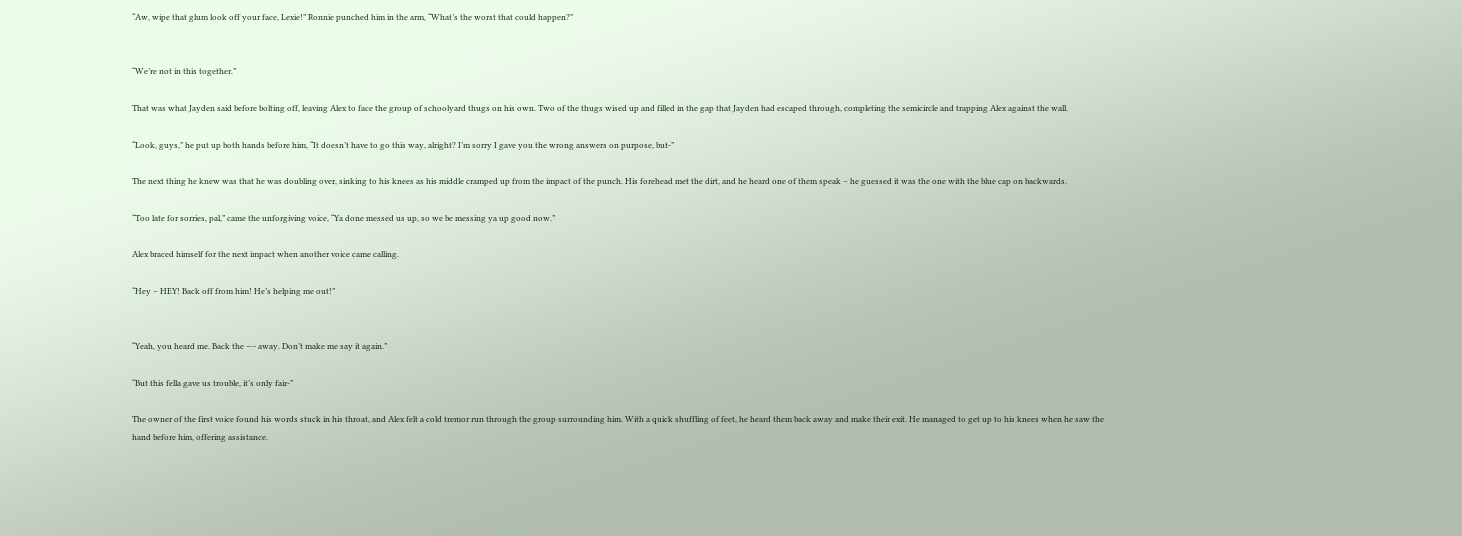“Aw, wipe that glum look off your face, Lexie!” Ronnie punched him in the arm, “What’s the worst that could happen?”


“We’re not in this together.”

That was what Jayden said before bolting off, leaving Alex to face the group of schoolyard thugs on his own. Two of the thugs wised up and filled in the gap that Jayden had escaped through, completing the semicircle and trapping Alex against the wall.

“Look, guys,” he put up both hands before him, “It doesn’t have to go this way, alright? I’m sorry I gave you the wrong answers on purpose, but-”

The next thing he knew was that he was doubling over, sinking to his knees as his middle cramped up from the impact of the punch. His forehead met the dirt, and he heard one of them speak – he guessed it was the one with the blue cap on backwards.

“Too late for sorries, pal,” came the unforgiving voice, “Ya done messed us up, so we be messing ya up good now.”

Alex braced himself for the next impact when another voice came calling.

“Hey – HEY! Back off from him! He’s helping me out!”


“Yeah, you heard me. Back the —- away. Don’t make me say it again.”

“But this fella gave us trouble, it’s only fair-”

The owner of the first voice found his words stuck in his throat, and Alex felt a cold tremor run through the group surrounding him. With a quick shuffling of feet, he heard them back away and make their exit. He managed to get up to his knees when he saw the hand before him, offering assistance.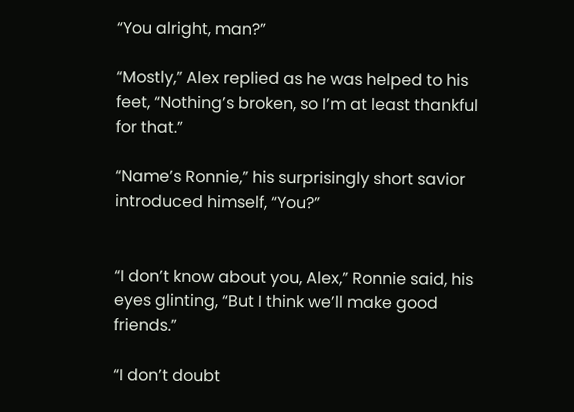“You alright, man?”

“Mostly,” Alex replied as he was helped to his feet, “Nothing’s broken, so I’m at least thankful for that.”

“Name’s Ronnie,” his surprisingly short savior introduced himself, “You?”


“I don’t know about you, Alex,” Ronnie said, his eyes glinting, “But I think we’ll make good friends.”

“I don’t doubt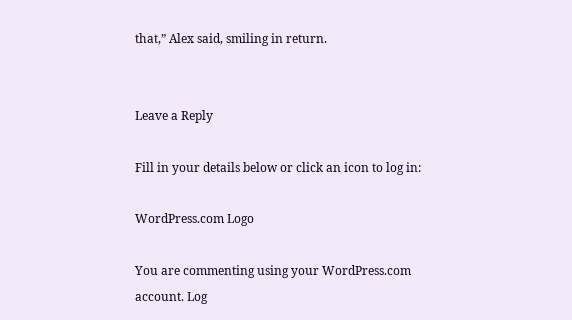that,” Alex said, smiling in return.


Leave a Reply

Fill in your details below or click an icon to log in:

WordPress.com Logo

You are commenting using your WordPress.com account. Log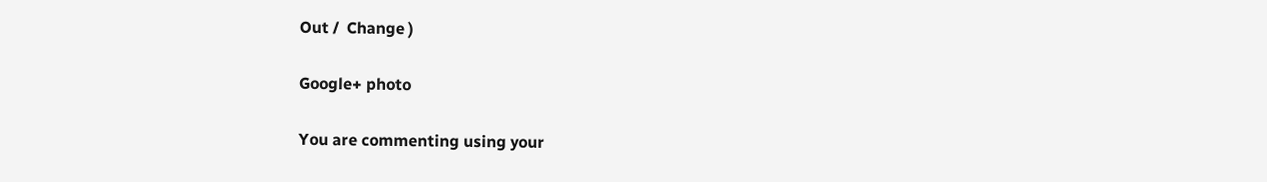Out /  Change )

Google+ photo

You are commenting using your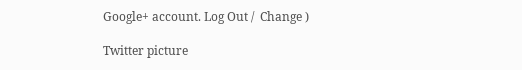Google+ account. Log Out /  Change )

Twitter picture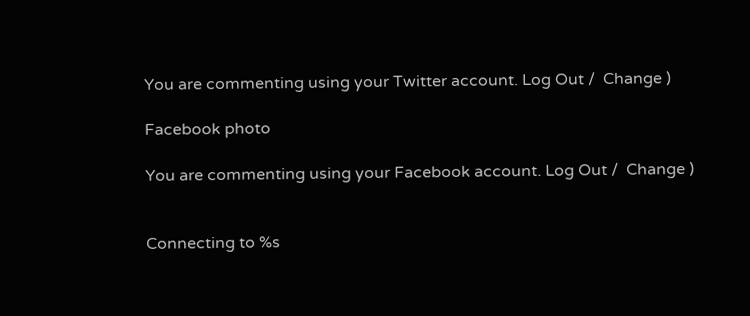You are commenting using your Twitter account. Log Out /  Change )

Facebook photo

You are commenting using your Facebook account. Log Out /  Change )


Connecting to %s